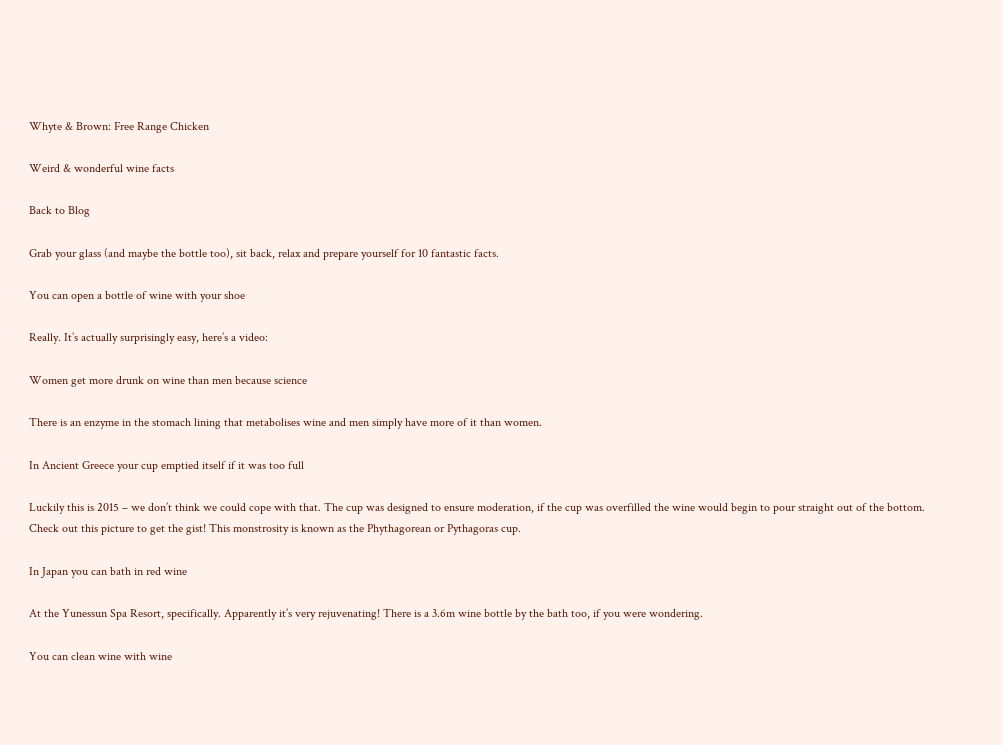Whyte & Brown: Free Range Chicken

Weird & wonderful wine facts

Back to Blog

Grab your glass (and maybe the bottle too), sit back, relax and prepare yourself for 10 fantastic facts.

You can open a bottle of wine with your shoe

Really. It’s actually surprisingly easy, here’s a video:

Women get more drunk on wine than men because science

There is an enzyme in the stomach lining that metabolises wine and men simply have more of it than women.

In Ancient Greece your cup emptied itself if it was too full

Luckily this is 2015 – we don’t think we could cope with that. The cup was designed to ensure moderation, if the cup was overfilled the wine would begin to pour straight out of the bottom. Check out this picture to get the gist! This monstrosity is known as the Phythagorean or Pythagoras cup.

In Japan you can bath in red wine

At the Yunessun Spa Resort, specifically. Apparently it’s very rejuvenating! There is a 3.6m wine bottle by the bath too, if you were wondering.

You can clean wine with wine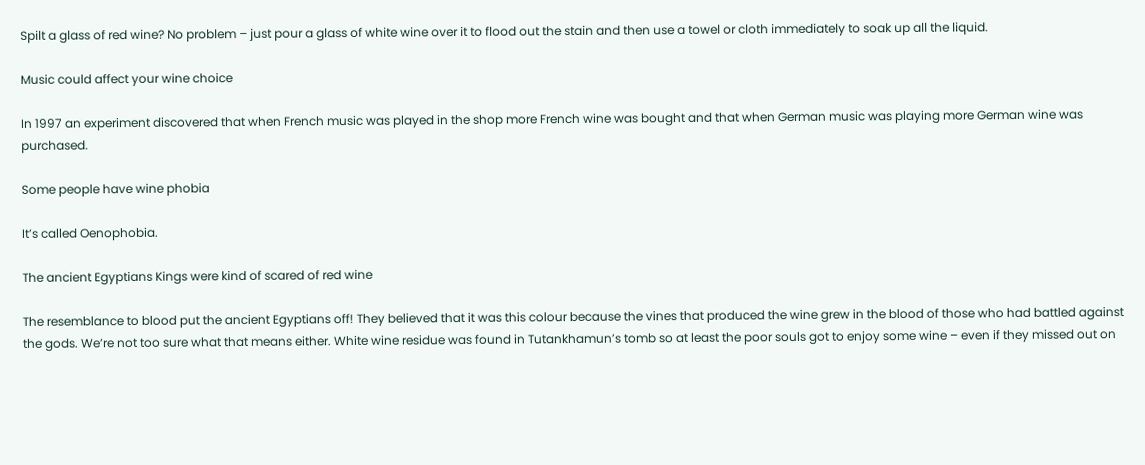Spilt a glass of red wine? No problem – just pour a glass of white wine over it to flood out the stain and then use a towel or cloth immediately to soak up all the liquid.

Music could affect your wine choice

In 1997 an experiment discovered that when French music was played in the shop more French wine was bought and that when German music was playing more German wine was purchased.

Some people have wine phobia

It’s called Oenophobia.

The ancient Egyptians Kings were kind of scared of red wine

The resemblance to blood put the ancient Egyptians off! They believed that it was this colour because the vines that produced the wine grew in the blood of those who had battled against the gods. We’re not too sure what that means either. White wine residue was found in Tutankhamun’s tomb so at least the poor souls got to enjoy some wine – even if they missed out on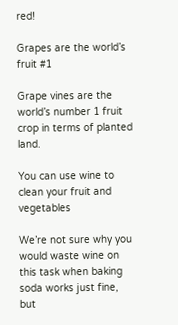red!

Grapes are the world’s fruit #1

Grape vines are the world’s number 1 fruit crop in terms of planted land.

You can use wine to clean your fruit and vegetables

We’re not sure why you would waste wine on this task when baking soda works just fine, but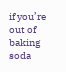if you’re out of baking soda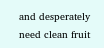and desperately need clean fruit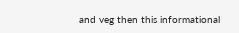and veg then this informational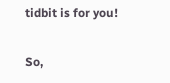tidbit is for you!

So,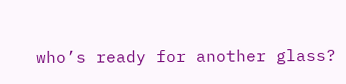who’s ready for another glass?